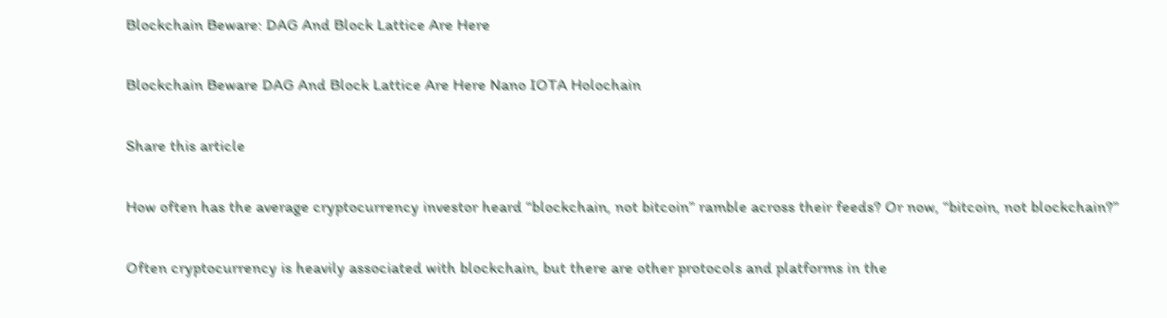Blockchain Beware: DAG And Block Lattice Are Here

Blockchain Beware DAG And Block Lattice Are Here Nano IOTA Holochain

Share this article

How often has the average cryptocurrency investor heard “blockchain, not bitcoin” ramble across their feeds? Or now, “bitcoin, not blockchain?”

Often cryptocurrency is heavily associated with blockchain, but there are other protocols and platforms in the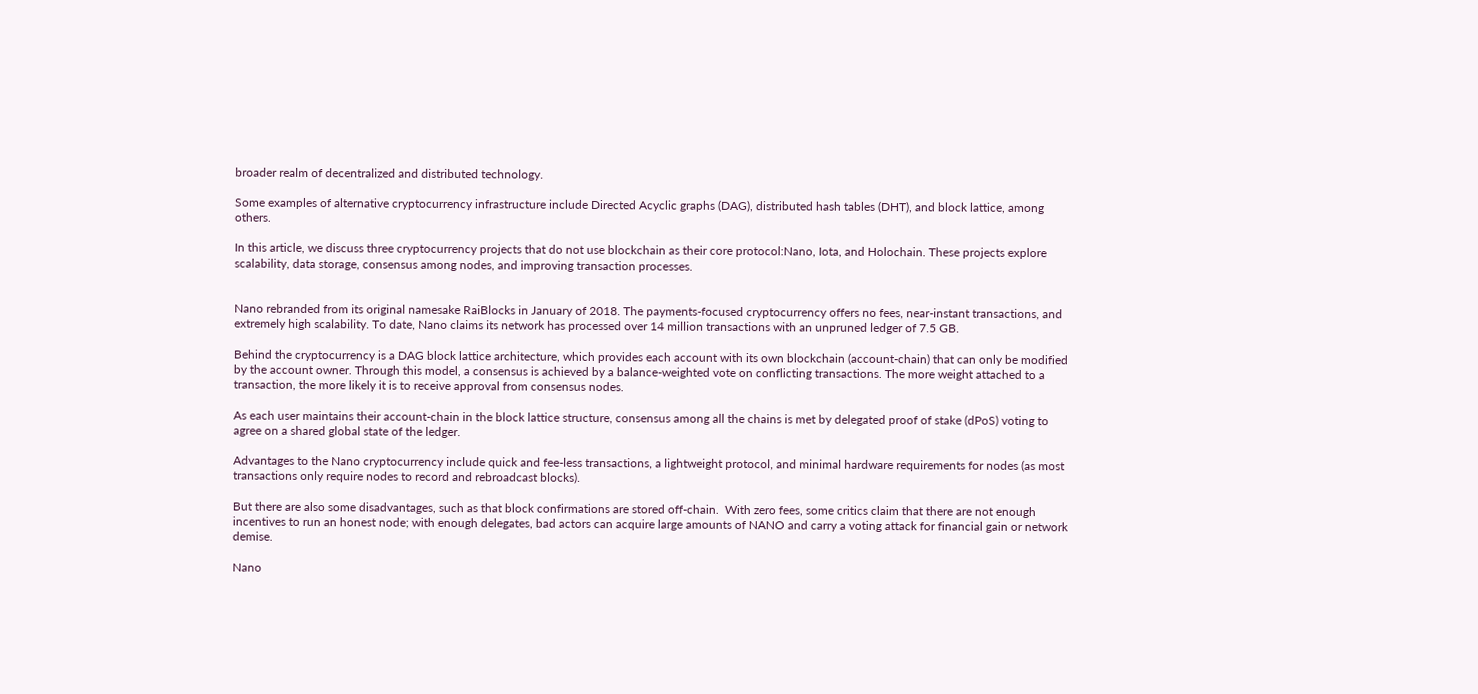broader realm of decentralized and distributed technology.

Some examples of alternative cryptocurrency infrastructure include Directed Acyclic graphs (DAG), distributed hash tables (DHT), and block lattice, among others.

In this article, we discuss three cryptocurrency projects that do not use blockchain as their core protocol:Nano, Iota, and Holochain. These projects explore scalability, data storage, consensus among nodes, and improving transaction processes.


Nano rebranded from its original namesake RaiBlocks in January of 2018. The payments-focused cryptocurrency offers no fees, near-instant transactions, and extremely high scalability. To date, Nano claims its network has processed over 14 million transactions with an unpruned ledger of 7.5 GB.

Behind the cryptocurrency is a DAG block lattice architecture, which provides each account with its own blockchain (account-chain) that can only be modified by the account owner. Through this model, a consensus is achieved by a balance-weighted vote on conflicting transactions. The more weight attached to a transaction, the more likely it is to receive approval from consensus nodes.

As each user maintains their account-chain in the block lattice structure, consensus among all the chains is met by delegated proof of stake (dPoS) voting to agree on a shared global state of the ledger.

Advantages to the Nano cryptocurrency include quick and fee-less transactions, a lightweight protocol, and minimal hardware requirements for nodes (as most transactions only require nodes to record and rebroadcast blocks).

But there are also some disadvantages, such as that block confirmations are stored off-chain.  With zero fees, some critics claim that there are not enough incentives to run an honest node; with enough delegates, bad actors can acquire large amounts of NANO and carry a voting attack for financial gain or network demise.

Nano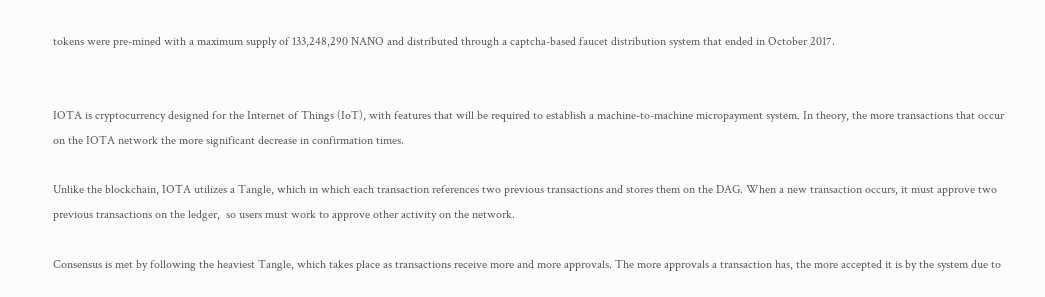tokens were pre-mined with a maximum supply of 133,248,290 NANO and distributed through a captcha-based faucet distribution system that ended in October 2017.


IOTA is cryptocurrency designed for the Internet of Things (IoT), with features that will be required to establish a machine-to-machine micropayment system. In theory, the more transactions that occur on the IOTA network the more significant decrease in confirmation times.

Unlike the blockchain, IOTA utilizes a Tangle, which in which each transaction references two previous transactions and stores them on the DAG. When a new transaction occurs, it must approve two previous transactions on the ledger,  so users must work to approve other activity on the network.

Consensus is met by following the heaviest Tangle, which takes place as transactions receive more and more approvals. The more approvals a transaction has, the more accepted it is by the system due to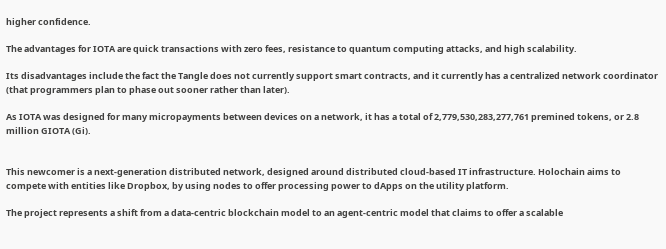higher confidence.

The advantages for IOTA are quick transactions with zero fees, resistance to quantum computing attacks, and high scalability.

Its disadvantages include the fact the Tangle does not currently support smart contracts, and it currently has a centralized network coordinator (that programmers plan to phase out sooner rather than later).

As IOTA was designed for many micropayments between devices on a network, it has a total of 2,779,530,283,277,761 premined tokens, or 2.8 million GIOTA (Gi).


This newcomer is a next-generation distributed network, designed around distributed cloud-based IT infrastructure. Holochain aims to compete with entities like Dropbox, by using nodes to offer processing power to dApps on the utility platform.

The project represents a shift from a data-centric blockchain model to an agent-centric model that claims to offer a scalable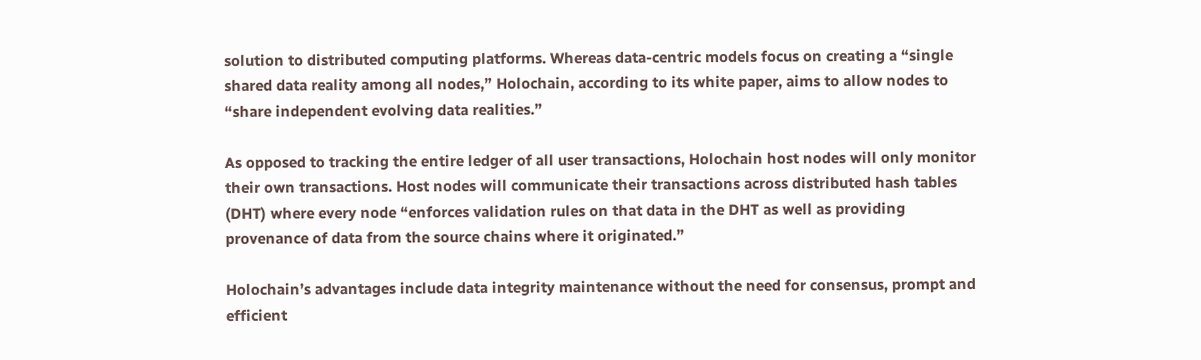solution to distributed computing platforms. Whereas data-centric models focus on creating a “single shared data reality among all nodes,” Holochain, according to its white paper, aims to allow nodes to “share independent evolving data realities.”

As opposed to tracking the entire ledger of all user transactions, Holochain host nodes will only monitor their own transactions. Host nodes will communicate their transactions across distributed hash tables (DHT) where every node “enforces validation rules on that data in the DHT as well as providing provenance of data from the source chains where it originated.”

Holochain’s advantages include data integrity maintenance without the need for consensus, prompt and efficient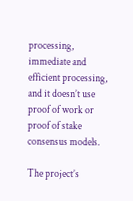processing, immediate and efficient processing, and it doesn’t use proof of work or proof of stake consensus models.

The project’s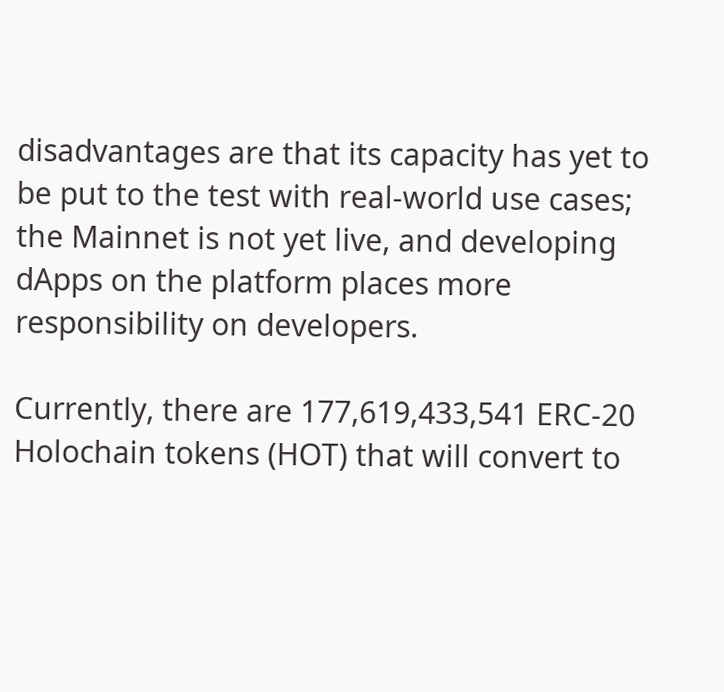disadvantages are that its capacity has yet to be put to the test with real-world use cases; the Mainnet is not yet live, and developing dApps on the platform places more responsibility on developers.

Currently, there are 177,619,433,541 ERC-20 Holochain tokens (HOT) that will convert to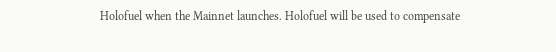Holofuel when the Mainnet launches. Holofuel will be used to compensate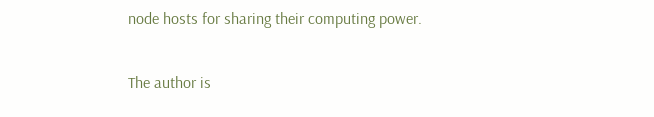node hosts for sharing their computing power.

The author is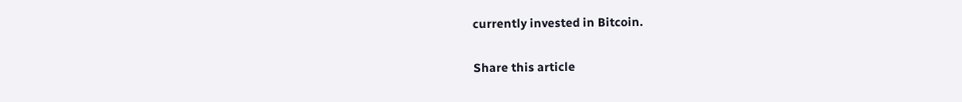currently invested in Bitcoin.

Share this article